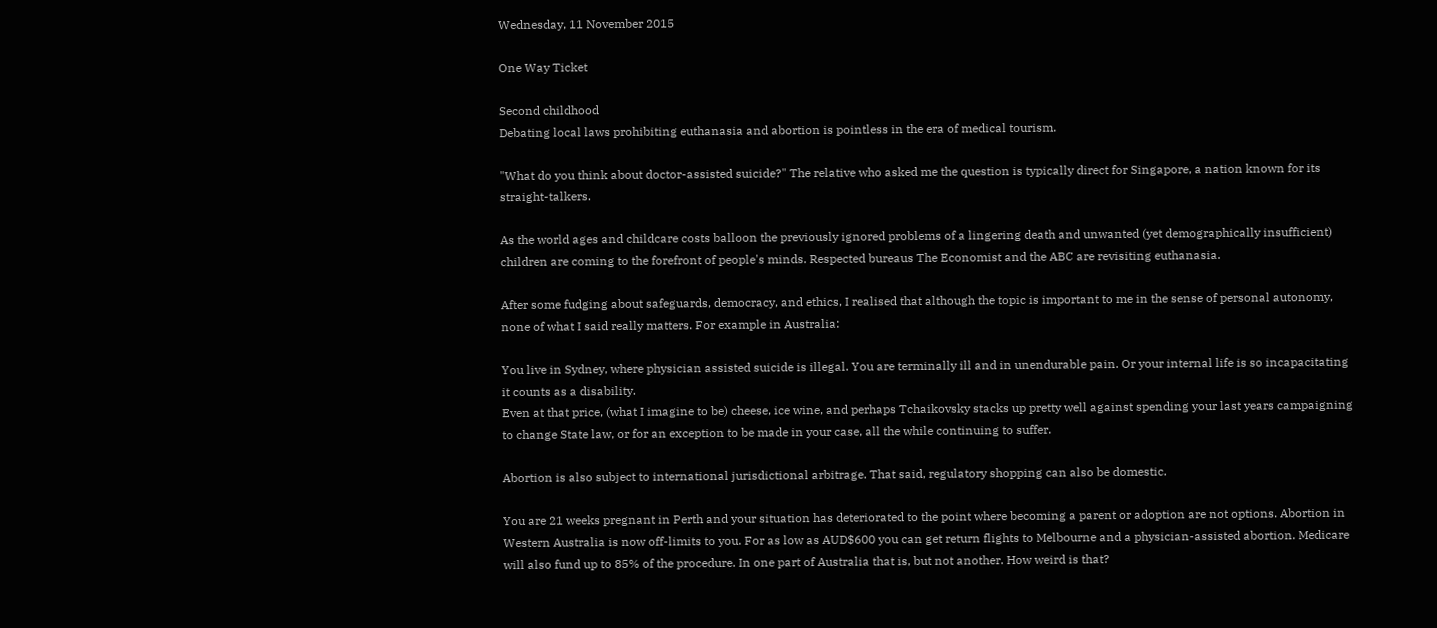Wednesday, 11 November 2015

One Way Ticket

Second childhood
Debating local laws prohibiting euthanasia and abortion is pointless in the era of medical tourism.

"What do you think about doctor-assisted suicide?" The relative who asked me the question is typically direct for Singapore, a nation known for its straight-talkers.

As the world ages and childcare costs balloon the previously ignored problems of a lingering death and unwanted (yet demographically insufficient) children are coming to the forefront of people's minds. Respected bureaus The Economist and the ABC are revisiting euthanasia.

After some fudging about safeguards, democracy, and ethics, I realised that although the topic is important to me in the sense of personal autonomy, none of what I said really matters. For example in Australia:

You live in Sydney, where physician assisted suicide is illegal. You are terminally ill and in unendurable pain. Or your internal life is so incapacitating it counts as a disability.
Even at that price, (what I imagine to be) cheese, ice wine, and perhaps Tchaikovsky stacks up pretty well against spending your last years campaigning to change State law, or for an exception to be made in your case, all the while continuing to suffer.

Abortion is also subject to international jurisdictional arbitrage. That said, regulatory shopping can also be domestic.

You are 21 weeks pregnant in Perth and your situation has deteriorated to the point where becoming a parent or adoption are not options. Abortion in Western Australia is now off-limits to you. For as low as AUD$600 you can get return flights to Melbourne and a physician-assisted abortion. Medicare will also fund up to 85% of the procedure. In one part of Australia that is, but not another. How weird is that?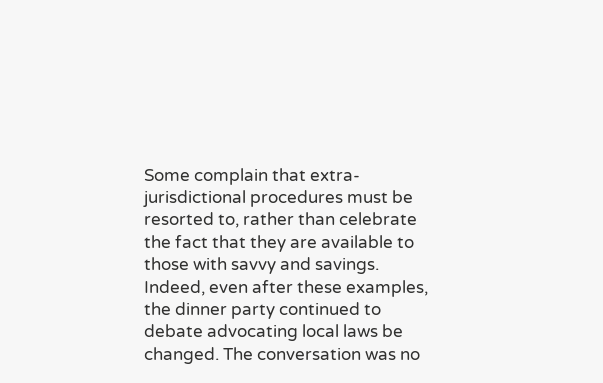Some complain that extra-jurisdictional procedures must be resorted to, rather than celebrate the fact that they are available to those with savvy and savings. Indeed, even after these examples, the dinner party continued to debate advocating local laws be changed. The conversation was no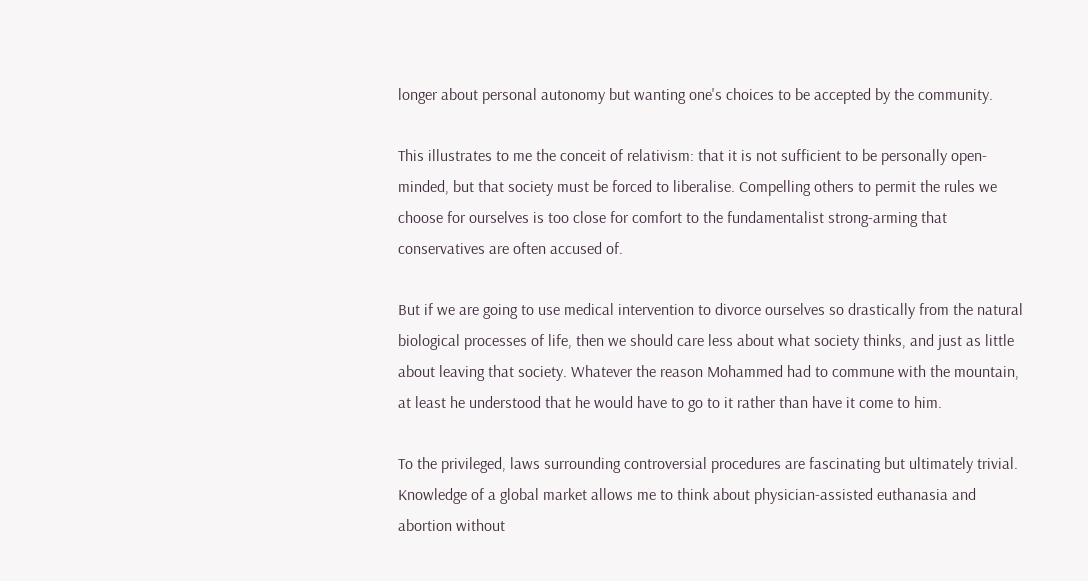longer about personal autonomy but wanting one's choices to be accepted by the community.

This illustrates to me the conceit of relativism: that it is not sufficient to be personally open-minded, but that society must be forced to liberalise. Compelling others to permit the rules we choose for ourselves is too close for comfort to the fundamentalist strong-arming that conservatives are often accused of.

But if we are going to use medical intervention to divorce ourselves so drastically from the natural biological processes of life, then we should care less about what society thinks, and just as little about leaving that society. Whatever the reason Mohammed had to commune with the mountain, at least he understood that he would have to go to it rather than have it come to him.

To the privileged, laws surrounding controversial procedures are fascinating but ultimately trivial. Knowledge of a global market allows me to think about physician-assisted euthanasia and abortion without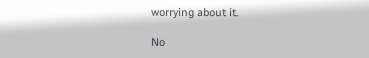worrying about it.

No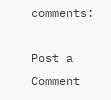comments:

Post a Comment